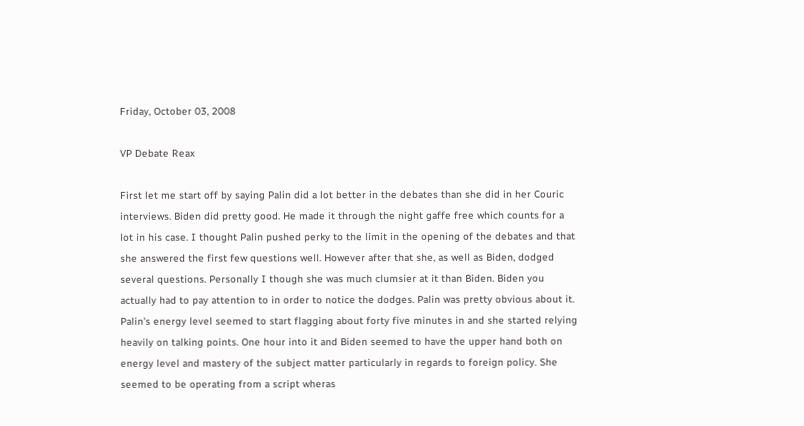Friday, October 03, 2008

VP Debate Reax

First let me start off by saying Palin did a lot better in the debates than she did in her Couric interviews. Biden did pretty good. He made it through the night gaffe free which counts for a lot in his case. I thought Palin pushed perky to the limit in the opening of the debates and that she answered the first few questions well. However after that she, as well as Biden, dodged several questions. Personally I though she was much clumsier at it than Biden. Biden you actually had to pay attention to in order to notice the dodges. Palin was pretty obvious about it. Palin's energy level seemed to start flagging about forty five minutes in and she started relying heavily on talking points. One hour into it and Biden seemed to have the upper hand both on energy level and mastery of the subject matter particularly in regards to foreign policy. She seemed to be operating from a script wheras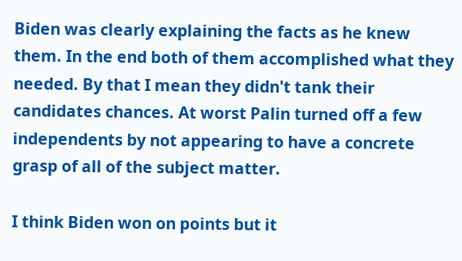Biden was clearly explaining the facts as he knew them. In the end both of them accomplished what they needed. By that I mean they didn't tank their candidates chances. At worst Palin turned off a few independents by not appearing to have a concrete grasp of all of the subject matter.

I think Biden won on points but it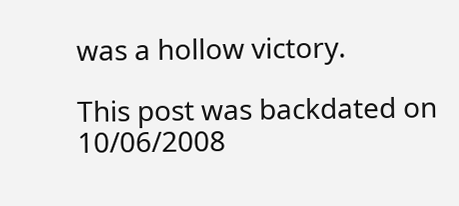was a hollow victory.

This post was backdated on 10/06/2008